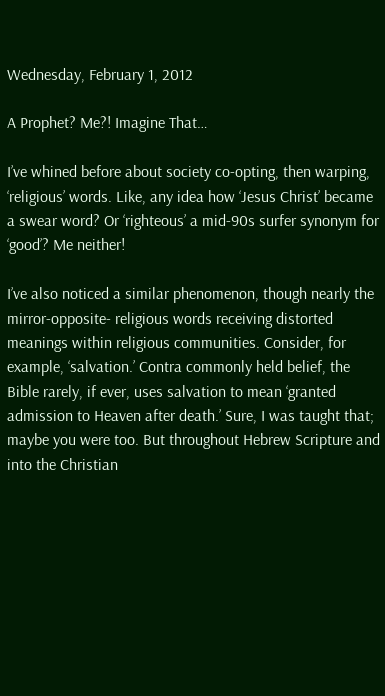Wednesday, February 1, 2012

A Prophet? Me?! Imagine That…

I’ve whined before about society co-opting, then warping, ‘religious’ words. Like, any idea how ‘Jesus Christ’ became a swear word? Or ‘righteous’ a mid-90s surfer synonym for ‘good’? Me neither!

I’ve also noticed a similar phenomenon, though nearly the mirror-opposite- religious words receiving distorted meanings within religious communities. Consider, for example, ‘salvation.’ Contra commonly held belief, the Bible rarely, if ever, uses salvation to mean ‘granted admission to Heaven after death.’ Sure, I was taught that; maybe you were too. But throughout Hebrew Scripture and into the Christian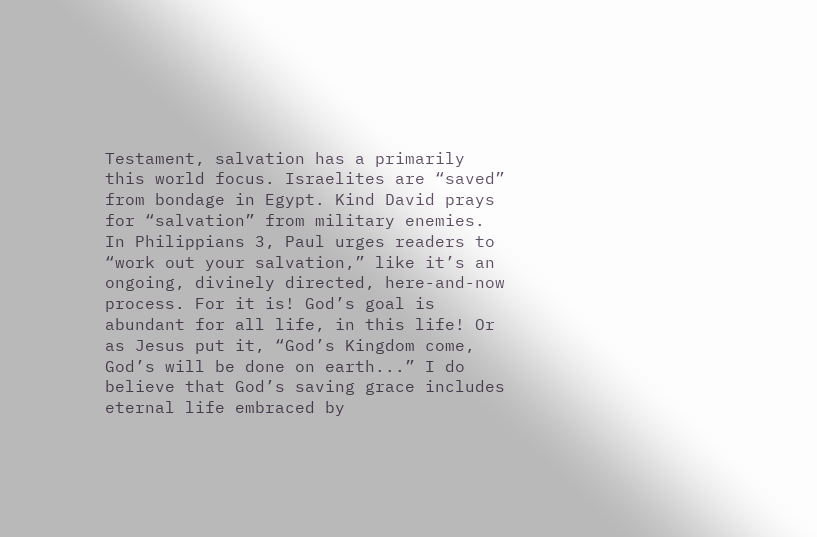Testament, salvation has a primarily this world focus. Israelites are “saved” from bondage in Egypt. Kind David prays for “salvation” from military enemies. In Philippians 3, Paul urges readers to “work out your salvation,” like it’s an ongoing, divinely directed, here-and-now process. For it is! God’s goal is abundant for all life, in this life! Or as Jesus put it, “God’s Kingdom come, God’s will be done on earth...” I do believe that God’s saving grace includes eternal life embraced by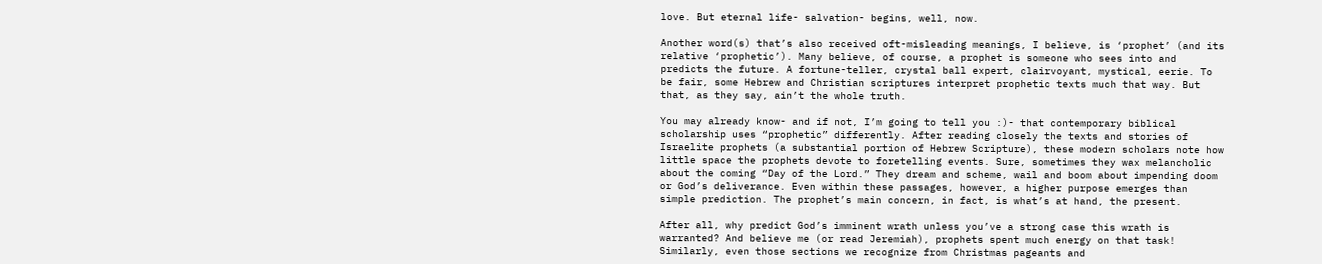love. But eternal life- salvation- begins, well, now.

Another word(s) that’s also received oft-misleading meanings, I believe, is ‘prophet’ (and its relative ‘prophetic’). Many believe, of course, a prophet is someone who sees into and predicts the future. A fortune-teller, crystal ball expert, clairvoyant, mystical, eerie. To be fair, some Hebrew and Christian scriptures interpret prophetic texts much that way. But that, as they say, ain’t the whole truth.

You may already know- and if not, I’m going to tell you :)- that contemporary biblical scholarship uses “prophetic” differently. After reading closely the texts and stories of Israelite prophets (a substantial portion of Hebrew Scripture), these modern scholars note how little space the prophets devote to foretelling events. Sure, sometimes they wax melancholic about the coming “Day of the Lord.” They dream and scheme, wail and boom about impending doom or God’s deliverance. Even within these passages, however, a higher purpose emerges than simple prediction. The prophet’s main concern, in fact, is what’s at hand, the present.

After all, why predict God’s imminent wrath unless you’ve a strong case this wrath is warranted? And believe me (or read Jeremiah), prophets spent much energy on that task! Similarly, even those sections we recognize from Christmas pageants and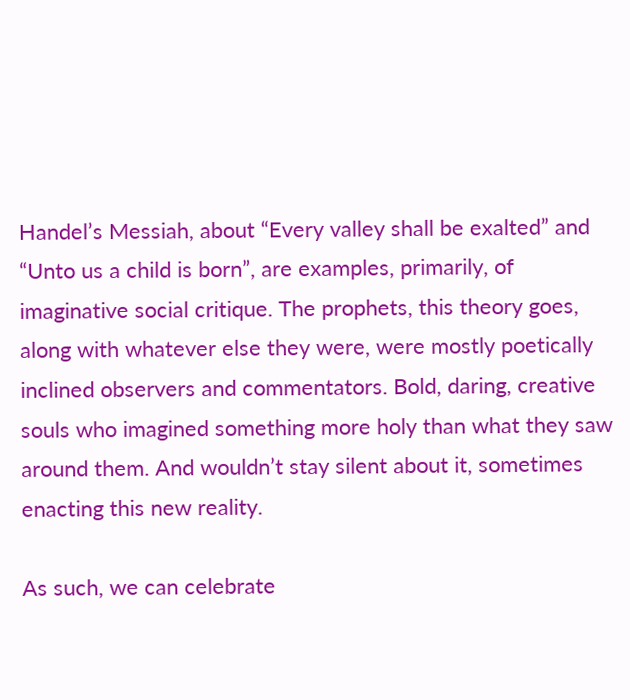Handel’s Messiah, about “Every valley shall be exalted” and “Unto us a child is born”, are examples, primarily, of imaginative social critique. The prophets, this theory goes, along with whatever else they were, were mostly poetically inclined observers and commentators. Bold, daring, creative souls who imagined something more holy than what they saw around them. And wouldn’t stay silent about it, sometimes enacting this new reality.

As such, we can celebrate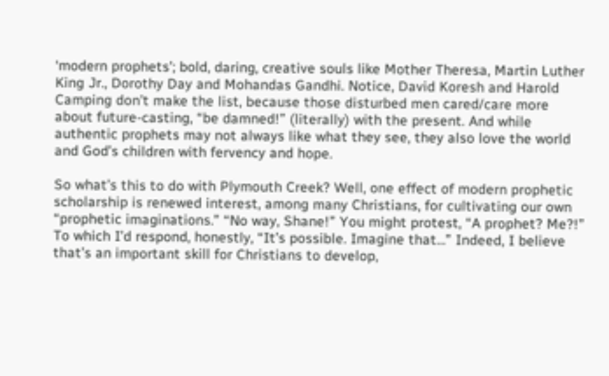‘modern prophets’; bold, daring, creative souls like Mother Theresa, Martin Luther King Jr., Dorothy Day and Mohandas Gandhi. Notice, David Koresh and Harold Camping don’t make the list, because those disturbed men cared/care more about future-casting, “be damned!” (literally) with the present. And while authentic prophets may not always like what they see, they also love the world and God’s children with fervency and hope.

So what’s this to do with Plymouth Creek? Well, one effect of modern prophetic scholarship is renewed interest, among many Christians, for cultivating our own “prophetic imaginations.” “No way, Shane!” You might protest, “A prophet? Me?!” To which I’d respond, honestly, “It’s possible. Imagine that…” Indeed, I believe that’s an important skill for Christians to develop,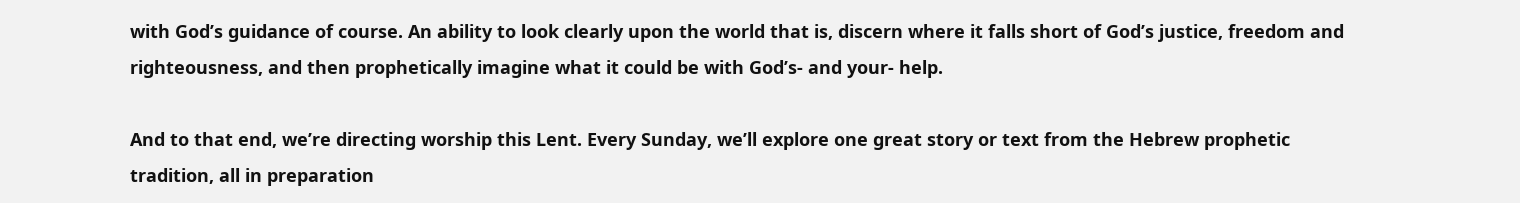with God’s guidance of course. An ability to look clearly upon the world that is, discern where it falls short of God’s justice, freedom and righteousness, and then prophetically imagine what it could be with God’s- and your- help.

And to that end, we’re directing worship this Lent. Every Sunday, we’ll explore one great story or text from the Hebrew prophetic tradition, all in preparation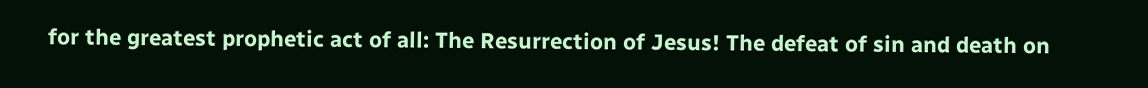for the greatest prophetic act of all: The Resurrection of Jesus! The defeat of sin and death on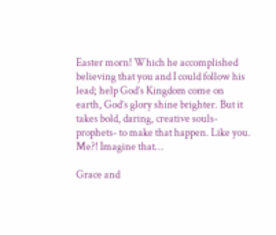Easter morn! Which he accomplished believing that you and I could follow his lead; help God’s Kingdom come on earth, God’s glory shine brighter. But it takes bold, daring, creative souls- prophets- to make that happen. Like you. Me?! Imagine that…

Grace and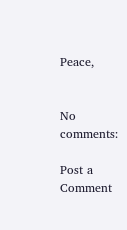Peace,


No comments:

Post a Comment